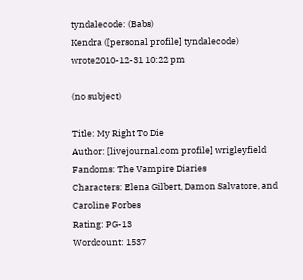tyndalecode: (Babs)
Kendra ([personal profile] tyndalecode) wrote2010-12-31 10:22 pm

(no subject)

Title: My Right To Die
Author: [livejournal.com profile] wrigleyfield
Fandoms: The Vampire Diaries
Characters: Elena Gilbert, Damon Salvatore, and Caroline Forbes
Rating: PG-13
Wordcount: 1537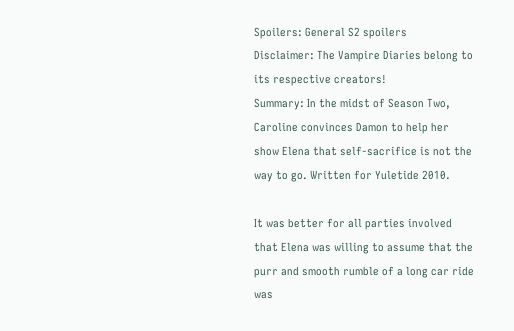Spoilers: General S2 spoilers
Disclaimer: The Vampire Diaries belong to its respective creators!
Summary: In the midst of Season Two, Caroline convinces Damon to help her show Elena that self-sacrifice is not the way to go. Written for Yuletide 2010.

It was better for all parties involved that Elena was willing to assume that the purr and smooth rumble of a long car ride was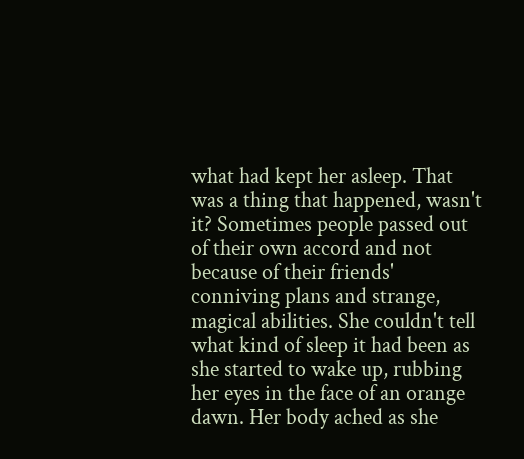what had kept her asleep. That was a thing that happened, wasn't it? Sometimes people passed out of their own accord and not because of their friends' conniving plans and strange, magical abilities. She couldn't tell what kind of sleep it had been as she started to wake up, rubbing her eyes in the face of an orange dawn. Her body ached as she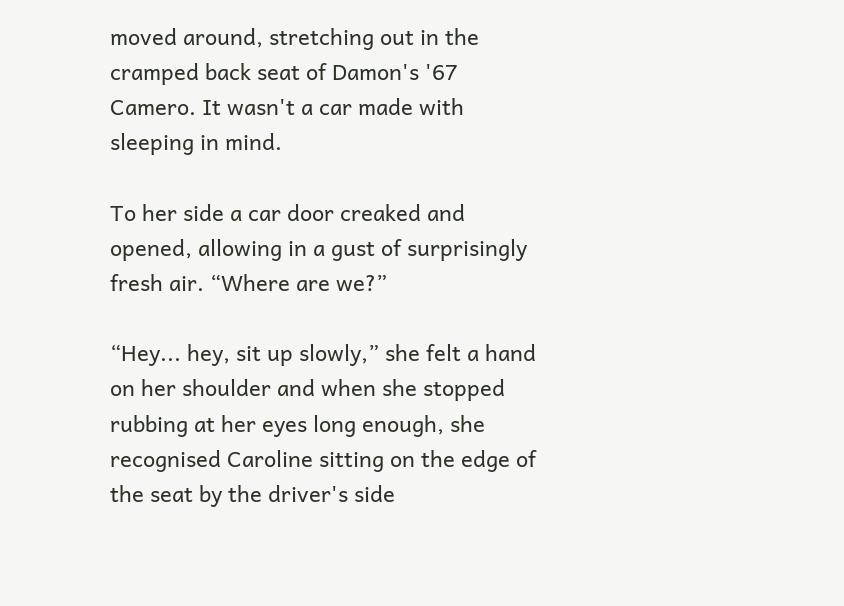moved around, stretching out in the cramped back seat of Damon's '67 Camero. It wasn't a car made with sleeping in mind.

To her side a car door creaked and opened, allowing in a gust of surprisingly fresh air. “Where are we?”

“Hey... hey, sit up slowly,” she felt a hand on her shoulder and when she stopped rubbing at her eyes long enough, she recognised Caroline sitting on the edge of the seat by the driver's side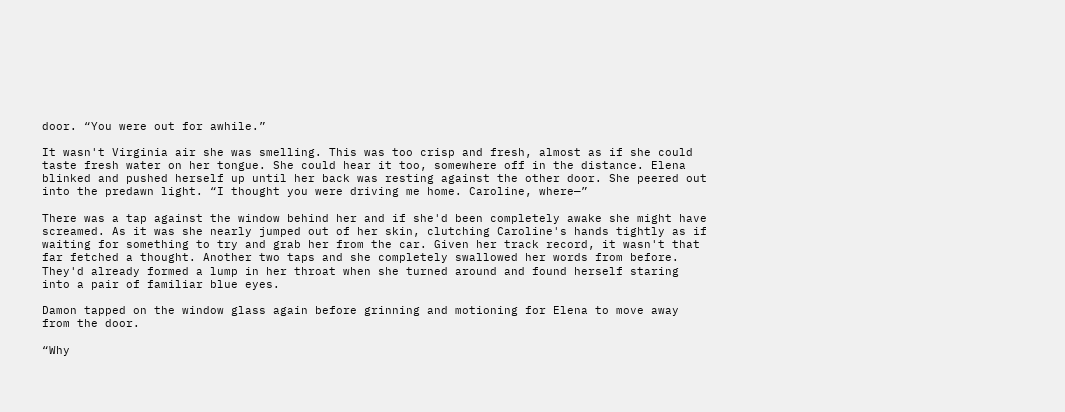door. “You were out for awhile.”

It wasn't Virginia air she was smelling. This was too crisp and fresh, almost as if she could taste fresh water on her tongue. She could hear it too, somewhere off in the distance. Elena blinked and pushed herself up until her back was resting against the other door. She peered out into the predawn light. “I thought you were driving me home. Caroline, where—”

There was a tap against the window behind her and if she'd been completely awake she might have screamed. As it was she nearly jumped out of her skin, clutching Caroline's hands tightly as if waiting for something to try and grab her from the car. Given her track record, it wasn't that far fetched a thought. Another two taps and she completely swallowed her words from before. They'd already formed a lump in her throat when she turned around and found herself staring into a pair of familiar blue eyes.

Damon tapped on the window glass again before grinning and motioning for Elena to move away from the door.

“Why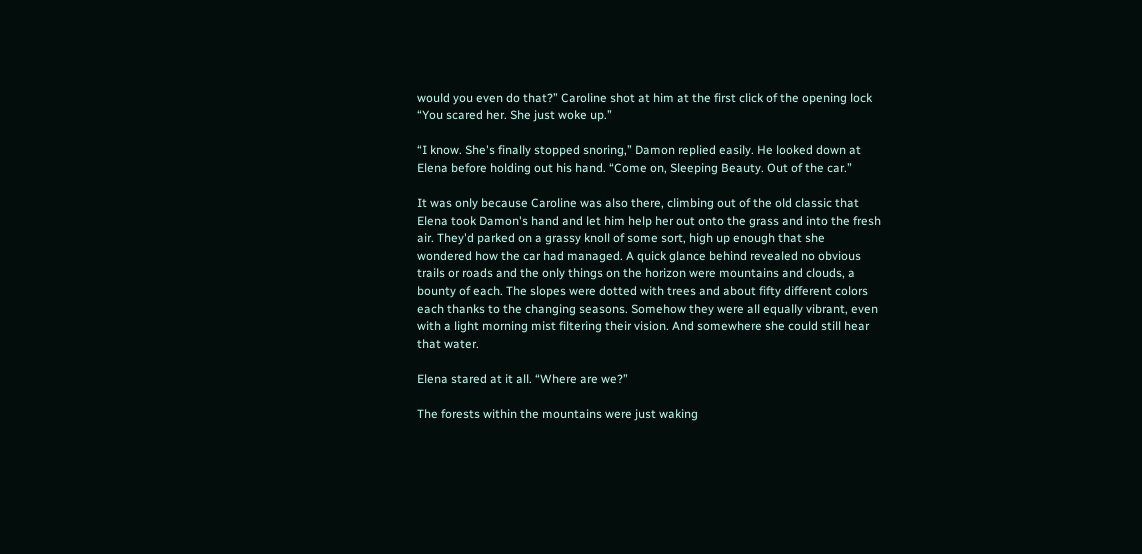would you even do that?” Caroline shot at him at the first click of the opening lock “You scared her. She just woke up.”

“I know. She's finally stopped snoring,” Damon replied easily. He looked down at Elena before holding out his hand. “Come on, Sleeping Beauty. Out of the car.”

It was only because Caroline was also there, climbing out of the old classic that Elena took Damon's hand and let him help her out onto the grass and into the fresh air. They'd parked on a grassy knoll of some sort, high up enough that she wondered how the car had managed. A quick glance behind revealed no obvious trails or roads and the only things on the horizon were mountains and clouds, a bounty of each. The slopes were dotted with trees and about fifty different colors each thanks to the changing seasons. Somehow they were all equally vibrant, even with a light morning mist filtering their vision. And somewhere she could still hear that water.

Elena stared at it all. “Where are we?”

The forests within the mountains were just waking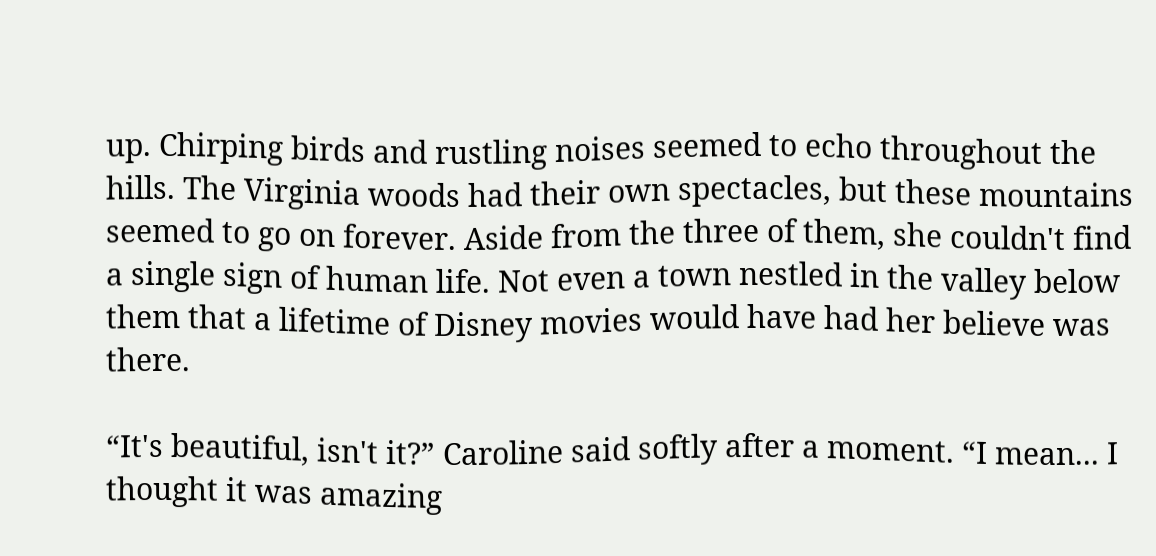up. Chirping birds and rustling noises seemed to echo throughout the hills. The Virginia woods had their own spectacles, but these mountains seemed to go on forever. Aside from the three of them, she couldn't find a single sign of human life. Not even a town nestled in the valley below them that a lifetime of Disney movies would have had her believe was there.

“It's beautiful, isn't it?” Caroline said softly after a moment. “I mean... I thought it was amazing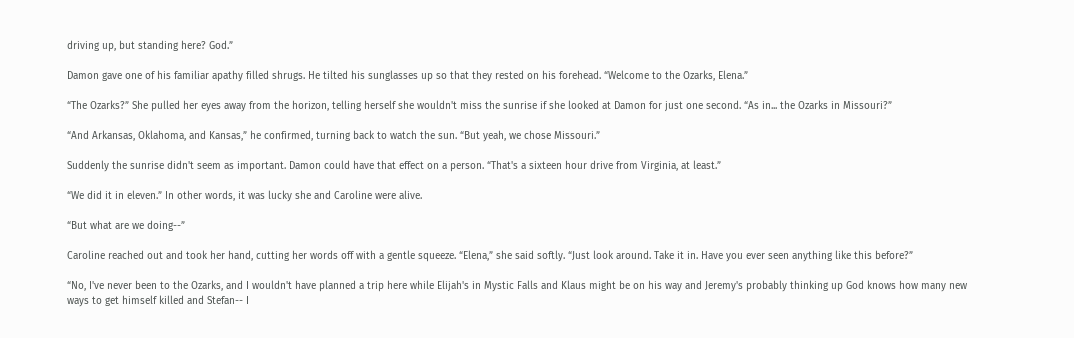driving up, but standing here? God.”

Damon gave one of his familiar apathy filled shrugs. He tilted his sunglasses up so that they rested on his forehead. “Welcome to the Ozarks, Elena.”

“The Ozarks?” She pulled her eyes away from the horizon, telling herself she wouldn't miss the sunrise if she looked at Damon for just one second. “As in... the Ozarks in Missouri?”

“And Arkansas, Oklahoma, and Kansas,” he confirmed, turning back to watch the sun. “But yeah, we chose Missouri.”

Suddenly the sunrise didn't seem as important. Damon could have that effect on a person. “That's a sixteen hour drive from Virginia, at least.”

“We did it in eleven.” In other words, it was lucky she and Caroline were alive.

“But what are we doing--”

Caroline reached out and took her hand, cutting her words off with a gentle squeeze. “Elena,” she said softly. “Just look around. Take it in. Have you ever seen anything like this before?”

“No, I've never been to the Ozarks, and I wouldn't have planned a trip here while Elijah's in Mystic Falls and Klaus might be on his way and Jeremy's probably thinking up God knows how many new ways to get himself killed and Stefan-- I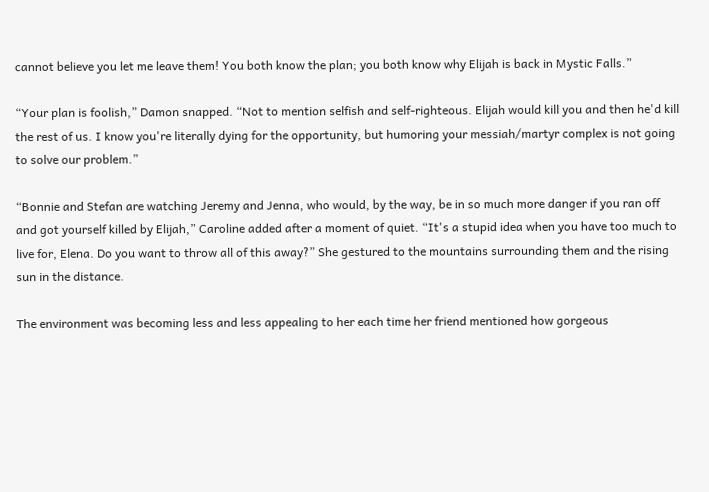cannot believe you let me leave them! You both know the plan; you both know why Elijah is back in Mystic Falls.”

“Your plan is foolish,” Damon snapped. “Not to mention selfish and self-righteous. Elijah would kill you and then he'd kill the rest of us. I know you're literally dying for the opportunity, but humoring your messiah/martyr complex is not going to solve our problem.”

“Bonnie and Stefan are watching Jeremy and Jenna, who would, by the way, be in so much more danger if you ran off and got yourself killed by Elijah,” Caroline added after a moment of quiet. “It's a stupid idea when you have too much to live for, Elena. Do you want to throw all of this away?” She gestured to the mountains surrounding them and the rising sun in the distance.

The environment was becoming less and less appealing to her each time her friend mentioned how gorgeous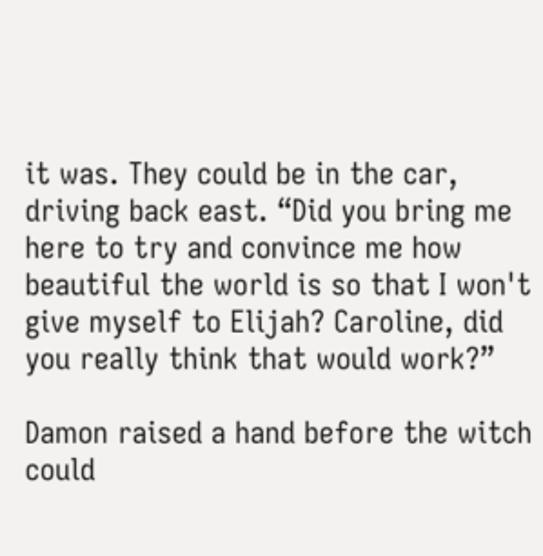it was. They could be in the car, driving back east. “Did you bring me here to try and convince me how beautiful the world is so that I won't give myself to Elijah? Caroline, did you really think that would work?”

Damon raised a hand before the witch could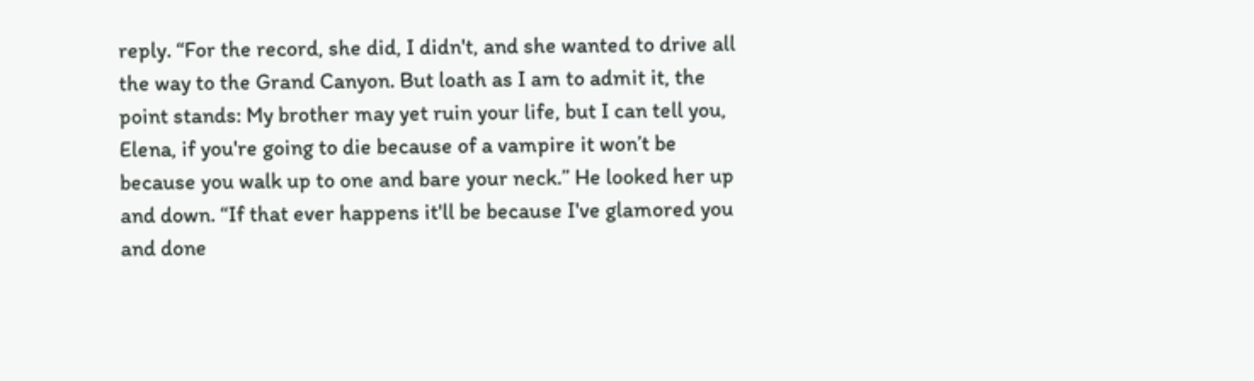reply. “For the record, she did, I didn't, and she wanted to drive all the way to the Grand Canyon. But loath as I am to admit it, the point stands: My brother may yet ruin your life, but I can tell you, Elena, if you're going to die because of a vampire it won’t be because you walk up to one and bare your neck.” He looked her up and down. “If that ever happens it'll be because I've glamored you and done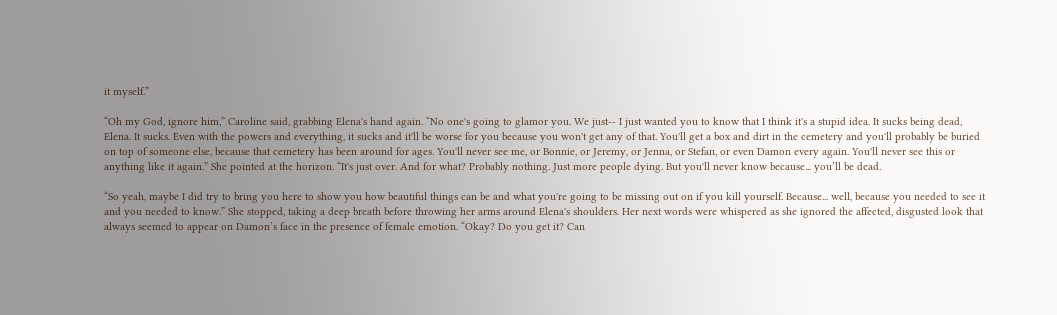it myself.”

“Oh my God, ignore him,” Caroline said, grabbing Elena's hand again. “No one's going to glamor you. We just-- I just wanted you to know that I think it's a stupid idea. It sucks being dead, Elena. It sucks. Even with the powers and everything, it sucks and it'll be worse for you because you won't get any of that. You'll get a box and dirt in the cemetery and you'll probably be buried on top of someone else, because that cemetery has been around for ages. You'll never see me, or Bonnie, or Jeremy, or Jenna, or Stefan, or even Damon every again. You'll never see this or anything like it again.” She pointed at the horizon. “It's just over. And for what? Probably nothing. Just more people dying. But you'll never know because... you’ll be dead.

“So yeah, maybe I did try to bring you here to show you how beautiful things can be and what you're going to be missing out on if you kill yourself. Because... well, because you needed to see it and you needed to know.” She stopped, taking a deep breath before throwing her arms around Elena's shoulders. Her next words were whispered as she ignored the affected, disgusted look that always seemed to appear on Damon’s face in the presence of female emotion. “Okay? Do you get it? Can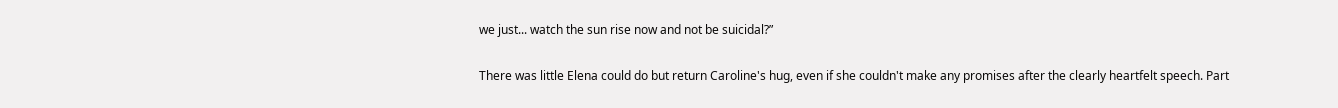we just... watch the sun rise now and not be suicidal?”

There was little Elena could do but return Caroline's hug, even if she couldn't make any promises after the clearly heartfelt speech. Part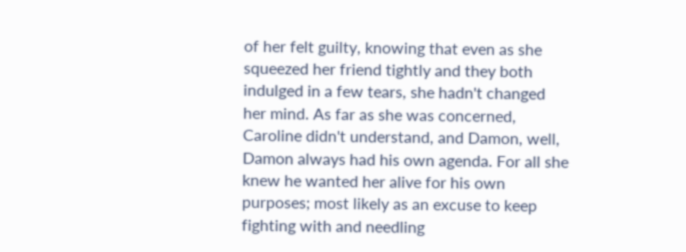of her felt guilty, knowing that even as she squeezed her friend tightly and they both indulged in a few tears, she hadn't changed her mind. As far as she was concerned, Caroline didn't understand, and Damon, well, Damon always had his own agenda. For all she knew he wanted her alive for his own purposes; most likely as an excuse to keep fighting with and needling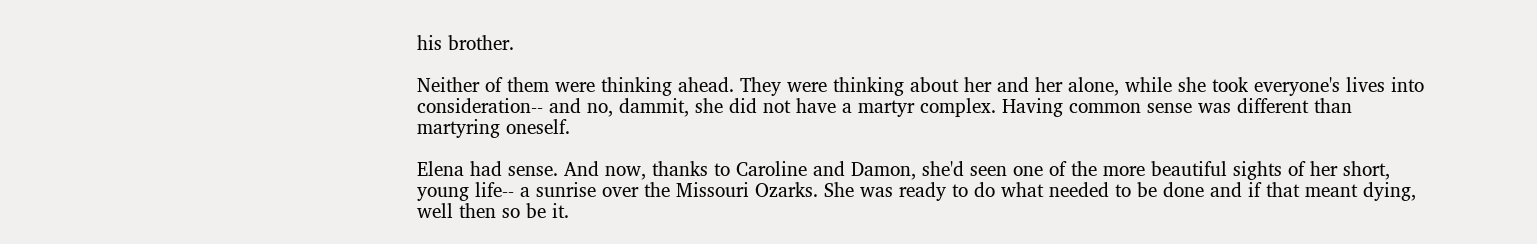his brother.

Neither of them were thinking ahead. They were thinking about her and her alone, while she took everyone's lives into consideration-- and no, dammit, she did not have a martyr complex. Having common sense was different than martyring oneself.

Elena had sense. And now, thanks to Caroline and Damon, she'd seen one of the more beautiful sights of her short, young life-- a sunrise over the Missouri Ozarks. She was ready to do what needed to be done and if that meant dying, well then so be it.